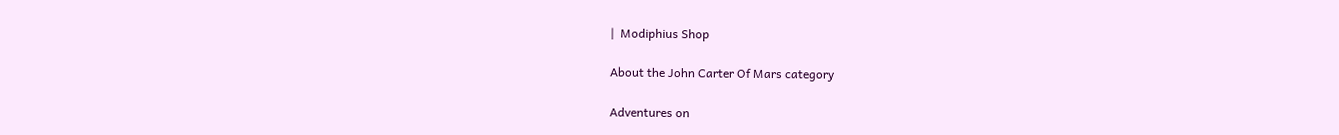|  Modiphius Shop

About the John Carter Of Mars category

Adventures on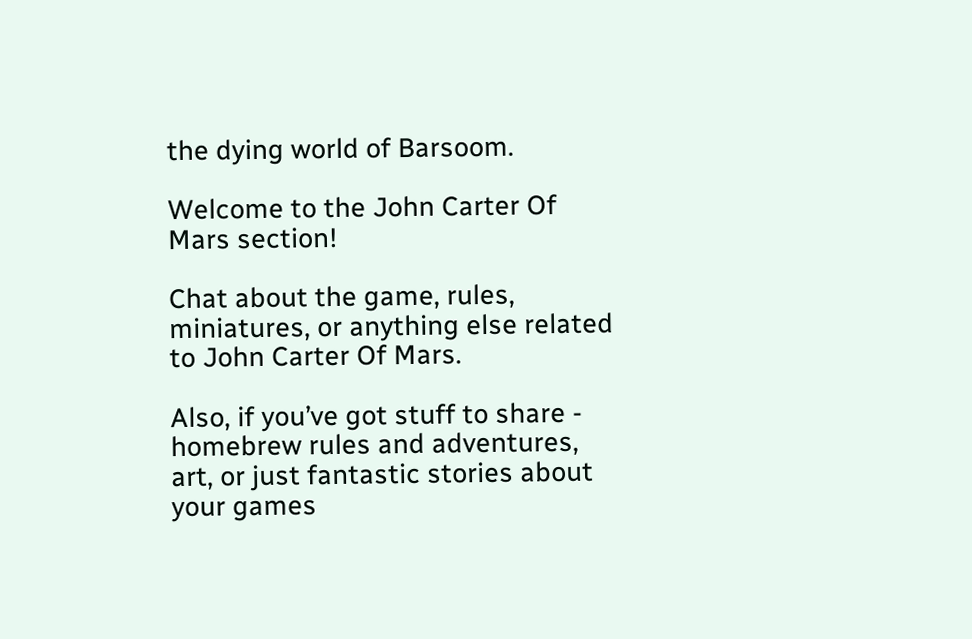the dying world of Barsoom.

Welcome to the John Carter Of Mars section!

Chat about the game, rules, miniatures, or anything else related to John Carter Of Mars.

Also, if you’ve got stuff to share - homebrew rules and adventures, art, or just fantastic stories about your games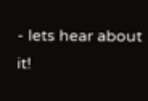- lets hear about it!